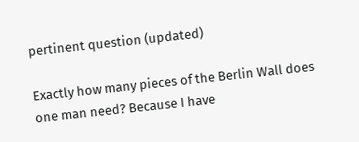pertinent question (updated)

Exactly how many pieces of the Berlin Wall does one man need? Because I have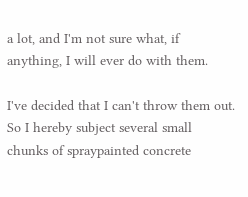a lot, and I'm not sure what, if anything, I will ever do with them.

I've decided that I can't throw them out. So I hereby subject several small chunks of spraypainted concrete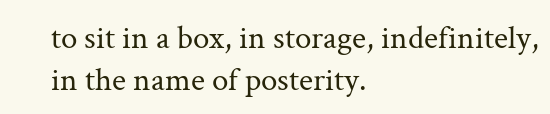to sit in a box, in storage, indefinitely, in the name of posterity.